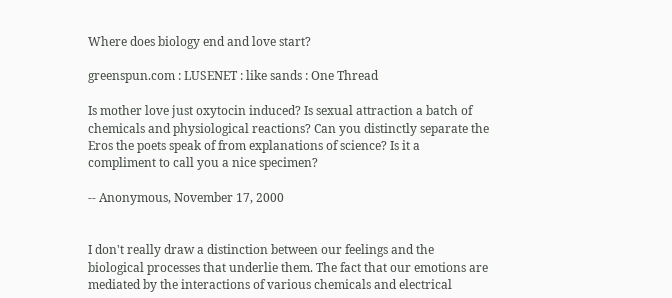Where does biology end and love start?

greenspun.com : LUSENET : like sands : One Thread

Is mother love just oxytocin induced? Is sexual attraction a batch of chemicals and physiological reactions? Can you distinctly separate the Eros the poets speak of from explanations of science? Is it a compliment to call you a nice specimen?

-- Anonymous, November 17, 2000


I don't really draw a distinction between our feelings and the biological processes that underlie them. The fact that our emotions are mediated by the interactions of various chemicals and electrical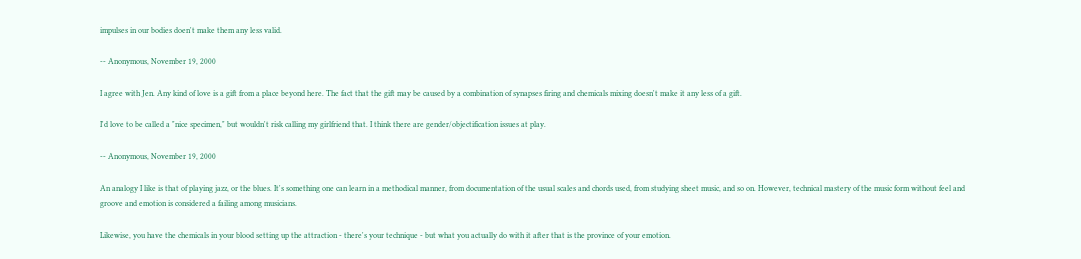impulses in our bodies doen't make them any less valid.

-- Anonymous, November 19, 2000

I agree with Jen. Any kind of love is a gift from a place beyond here. The fact that the gift may be caused by a combination of synapses firing and chemicals mixing doesn't make it any less of a gift.

I'd love to be called a "nice specimen," but wouldn't risk calling my girlfriend that. I think there are gender/objectification issues at play.

-- Anonymous, November 19, 2000

An analogy I like is that of playing jazz, or the blues. It's something one can learn in a methodical manner, from documentation of the usual scales and chords used, from studying sheet music, and so on. However, technical mastery of the music form without feel and groove and emotion is considered a failing among musicians.

Likewise, you have the chemicals in your blood setting up the attraction - there's your technique - but what you actually do with it after that is the province of your emotion.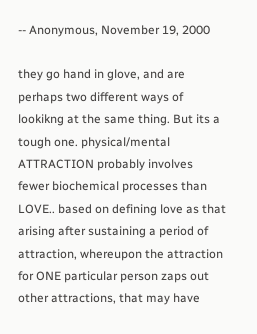-- Anonymous, November 19, 2000

they go hand in glove, and are perhaps two different ways of lookikng at the same thing. But its a tough one. physical/mental ATTRACTION probably involves fewer biochemical processes than LOVE.. based on defining love as that arising after sustaining a period of attraction, whereupon the attraction for ONE particular person zaps out other attractions, that may have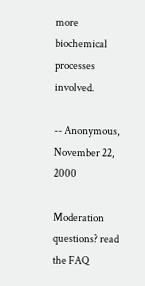more biochemical processes involved.

-- Anonymous, November 22, 2000

Moderation questions? read the FAQ